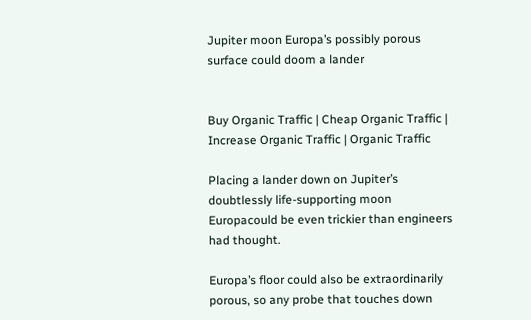Jupiter moon Europa’s possibly porous surface could doom a lander


Buy Organic Traffic | Cheap Organic Traffic | Increase Organic Traffic | Organic Traffic

Placing a lander down on Jupiter’s doubtlessly life-supporting moon Europacould be even trickier than engineers had thought.

Europa’s floor could also be extraordinarily porous, so any probe that touches down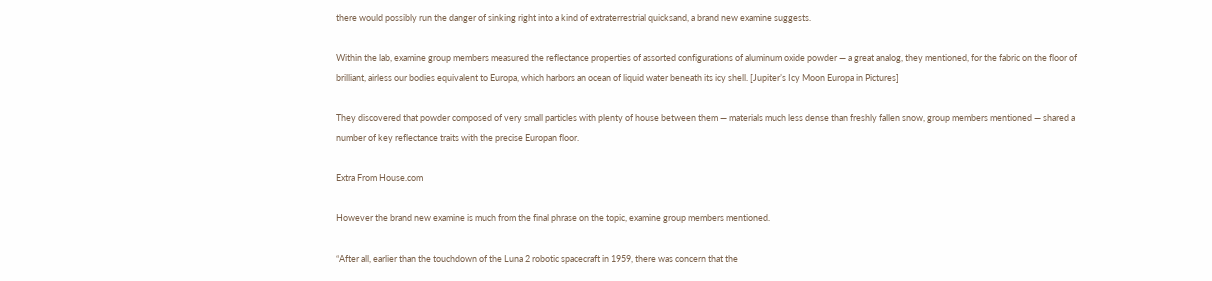there would possibly run the danger of sinking right into a kind of extraterrestrial quicksand, a brand new examine suggests.

Within the lab, examine group members measured the reflectance properties of assorted configurations of aluminum oxide powder — a great analog, they mentioned, for the fabric on the floor of brilliant, airless our bodies equivalent to Europa, which harbors an ocean of liquid water beneath its icy shell. [Jupiter’s Icy Moon Europa in Pictures]

They discovered that powder composed of very small particles with plenty of house between them — materials much less dense than freshly fallen snow, group members mentioned — shared a number of key reflectance traits with the precise Europan floor.

Extra From House.com

However the brand new examine is much from the final phrase on the topic, examine group members mentioned.

“After all, earlier than the touchdown of the Luna 2 robotic spacecraft in 1959, there was concern that the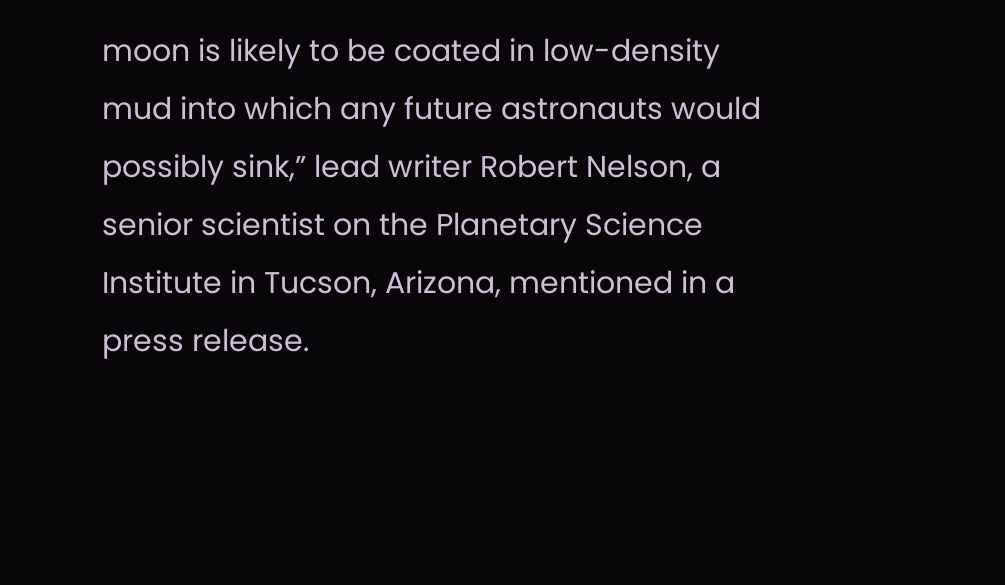moon is likely to be coated in low-density mud into which any future astronauts would possibly sink,” lead writer Robert Nelson, a senior scientist on the Planetary Science Institute in Tucson, Arizona, mentioned in a press release.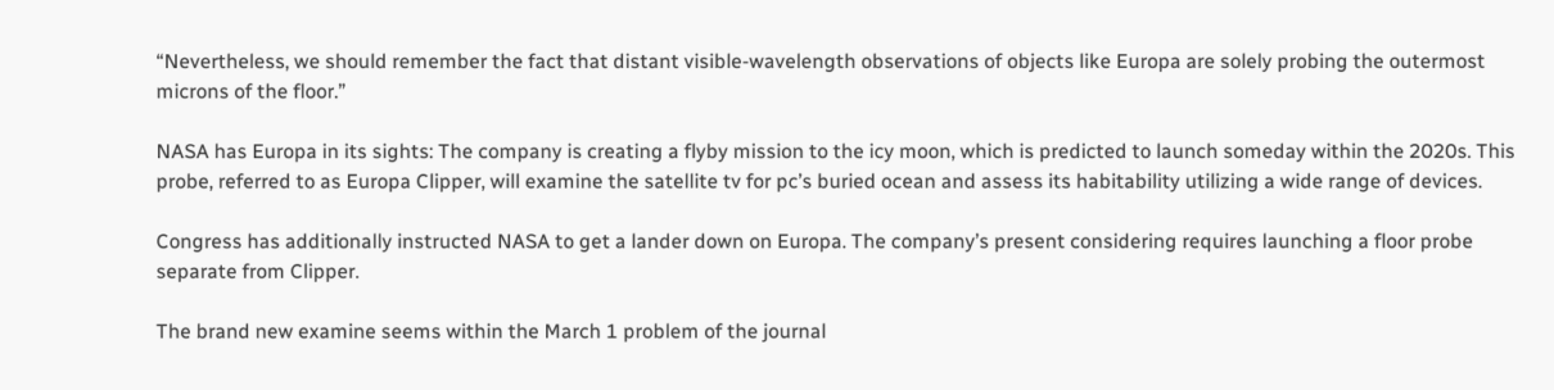“Nevertheless, we should remember the fact that distant visible-wavelength observations of objects like Europa are solely probing the outermost microns of the floor.”

NASA has Europa in its sights: The company is creating a flyby mission to the icy moon, which is predicted to launch someday within the 2020s. This probe, referred to as Europa Clipper, will examine the satellite tv for pc’s buried ocean and assess its habitability utilizing a wide range of devices.

Congress has additionally instructed NASA to get a lander down on Europa. The company’s present considering requires launching a floor probe separate from Clipper.

The brand new examine seems within the March 1 problem of the journal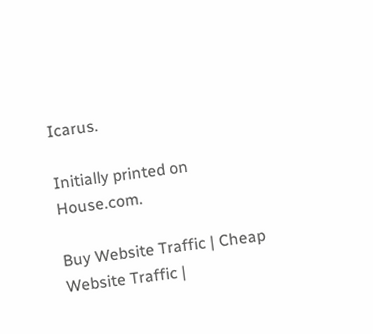Icarus.

Initially printed on House.com.

Buy Website Traffic | Cheap Website Traffic |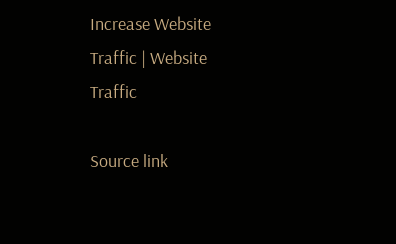Increase Website Traffic | Website Traffic

Source link